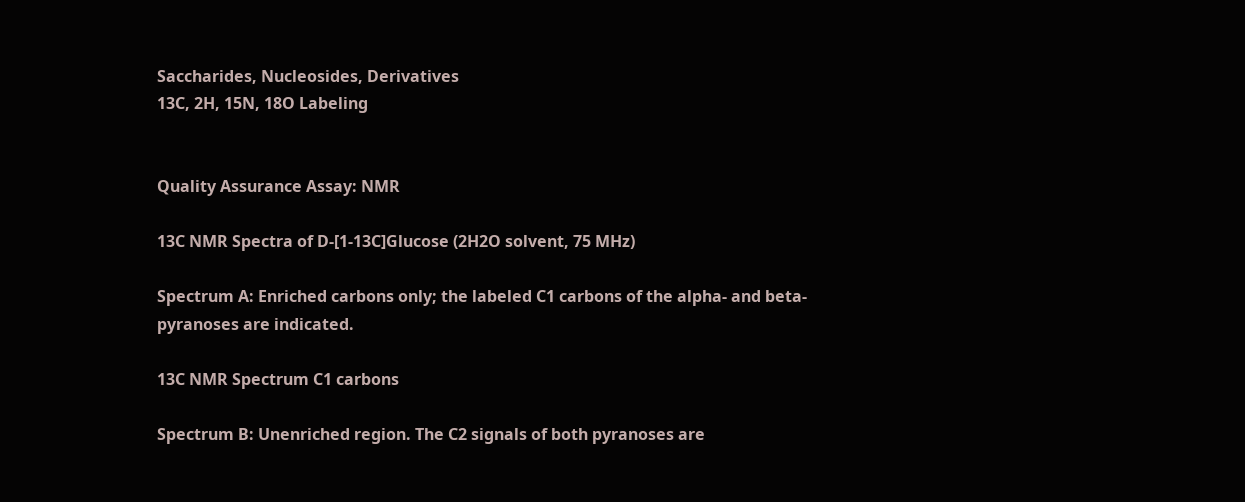Saccharides, Nucleosides, Derivatives
13C, 2H, 15N, 18O Labeling


Quality Assurance Assay: NMR

13C NMR Spectra of D-[1-13C]Glucose (2H2O solvent, 75 MHz)

Spectrum A: Enriched carbons only; the labeled C1 carbons of the alpha- and beta-pyranoses are indicated.

13C NMR Spectrum C1 carbons

Spectrum B: Unenriched region. The C2 signals of both pyranoses are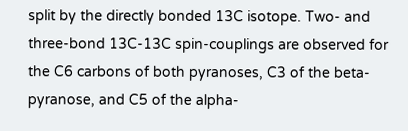split by the directly bonded 13C isotope. Two- and three-bond 13C-13C spin-couplings are observed for the C6 carbons of both pyranoses, C3 of the beta-pyranose, and C5 of the alpha-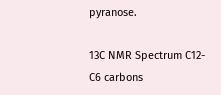pyranose.

13C NMR Spectrum C12-C6 carbons